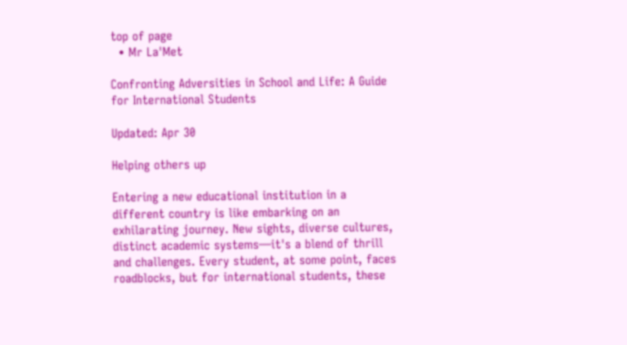top of page
  • Mr La'Met

Confronting Adversities in School and Life: A Guide for International Students

Updated: Apr 30

Helping others up

Entering a new educational institution in a different country is like embarking on an exhilarating journey. New sights, diverse cultures, distinct academic systems—it's a blend of thrill and challenges. Every student, at some point, faces roadblocks, but for international students, these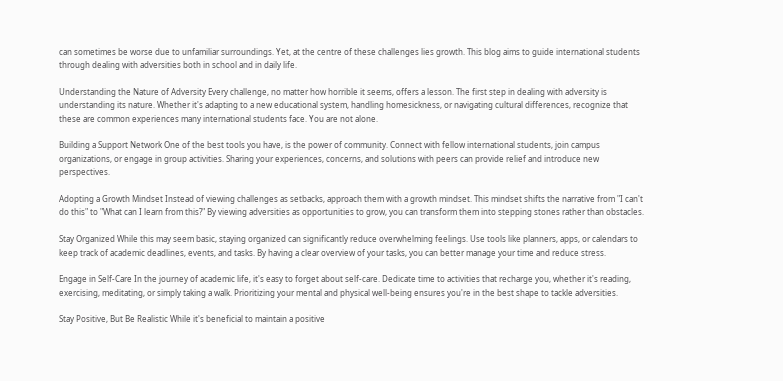can sometimes be worse due to unfamiliar surroundings. Yet, at the centre of these challenges lies growth. This blog aims to guide international students through dealing with adversities both in school and in daily life.

Understanding the Nature of Adversity Every challenge, no matter how horrible it seems, offers a lesson. The first step in dealing with adversity is understanding its nature. Whether it's adapting to a new educational system, handling homesickness, or navigating cultural differences, recognize that these are common experiences many international students face. You are not alone.

Building a Support Network One of the best tools you have, is the power of community. Connect with fellow international students, join campus organizations, or engage in group activities. Sharing your experiences, concerns, and solutions with peers can provide relief and introduce new perspectives.

Adopting a Growth Mindset Instead of viewing challenges as setbacks, approach them with a growth mindset. This mindset shifts the narrative from "I can't do this" to "What can I learn from this?" By viewing adversities as opportunities to grow, you can transform them into stepping stones rather than obstacles.

Stay Organized While this may seem basic, staying organized can significantly reduce overwhelming feelings. Use tools like planners, apps, or calendars to keep track of academic deadlines, events, and tasks. By having a clear overview of your tasks, you can better manage your time and reduce stress.

Engage in Self-Care In the journey of academic life, it's easy to forget about self-care. Dedicate time to activities that recharge you, whether it's reading, exercising, meditating, or simply taking a walk. Prioritizing your mental and physical well-being ensures you're in the best shape to tackle adversities.

Stay Positive, But Be Realistic While it's beneficial to maintain a positive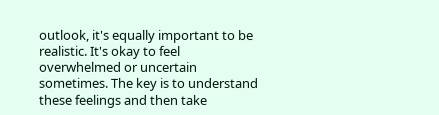outlook, it's equally important to be realistic. It's okay to feel overwhelmed or uncertain sometimes. The key is to understand these feelings and then take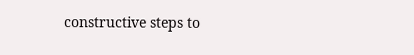constructive steps to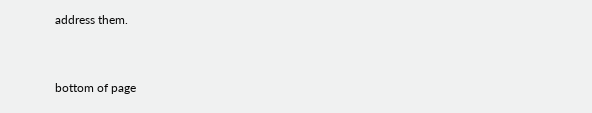address them.


bottom of page